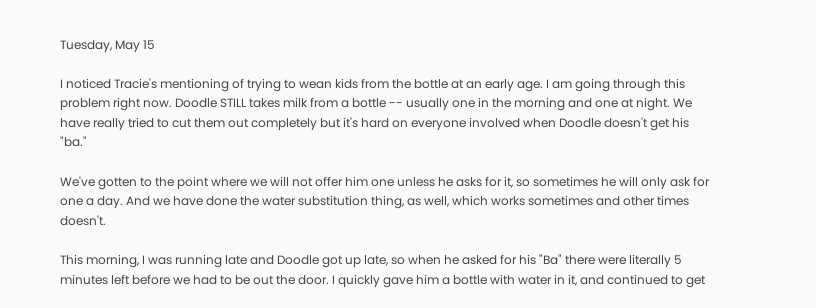Tuesday, May 15

I noticed Tracie's mentioning of trying to wean kids from the bottle at an early age. I am going through this problem right now. Doodle STILL takes milk from a bottle -- usually one in the morning and one at night. We have really tried to cut them out completely but it's hard on everyone involved when Doodle doesn't get his "ba."

We've gotten to the point where we will not offer him one unless he asks for it, so sometimes he will only ask for one a day. And we have done the water substitution thing, as well, which works sometimes and other times doesn't.

This morning, I was running late and Doodle got up late, so when he asked for his "Ba" there were literally 5 minutes left before we had to be out the door. I quickly gave him a bottle with water in it, and continued to get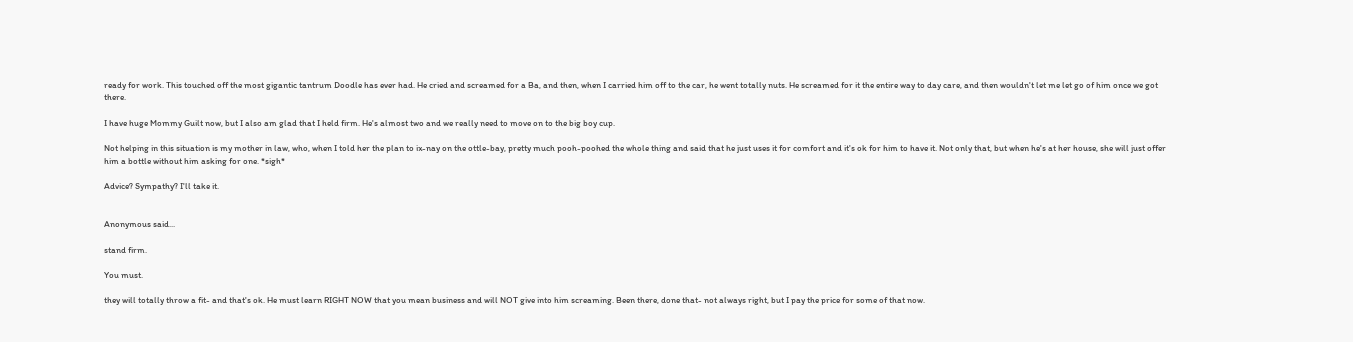ready for work. This touched off the most gigantic tantrum Doodle has ever had. He cried and screamed for a Ba, and then, when I carried him off to the car, he went totally nuts. He screamed for it the entire way to day care, and then wouldn't let me let go of him once we got there.

I have huge Mommy Guilt now, but I also am glad that I held firm. He's almost two and we really need to move on to the big boy cup.

Not helping in this situation is my mother in law, who, when I told her the plan to ix-nay on the ottle-bay, pretty much pooh-poohed the whole thing and said that he just uses it for comfort and it's ok for him to have it. Not only that, but when he's at her house, she will just offer him a bottle without him asking for one. *sigh*

Advice? Sympathy? I'll take it.


Anonymous said...

stand firm.

You must.

they will totally throw a fit- and that's ok. He must learn RIGHT NOW that you mean business and will NOT give into him screaming. Been there, done that- not always right, but I pay the price for some of that now.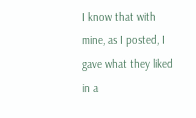I know that with mine, as I posted, I gave what they liked in a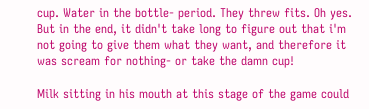cup. Water in the bottle- period. They threw fits. Oh yes. But in the end, it didn't take long to figure out that i'm not going to give them what they want, and therefore it was scream for nothing- or take the damn cup!

Milk sitting in his mouth at this stage of the game could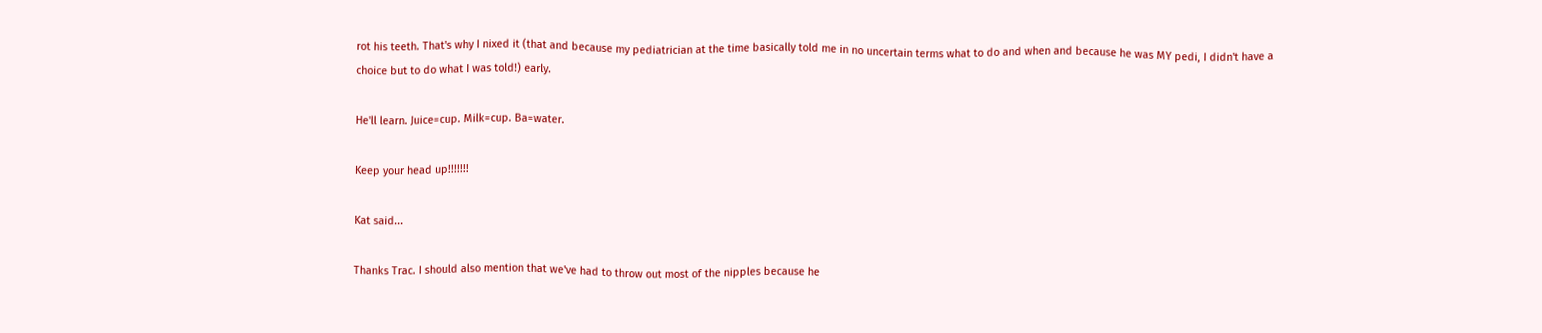rot his teeth. That's why I nixed it (that and because my pediatrician at the time basically told me in no uncertain terms what to do and when and because he was MY pedi, I didn't have a choice but to do what I was told!) early.

He'll learn. Juice=cup. Milk=cup. Ba=water.

Keep your head up!!!!!!!

Kat said...

Thanks Trac. I should also mention that we've had to throw out most of the nipples because he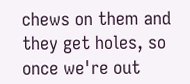chews on them and they get holes, so once we're out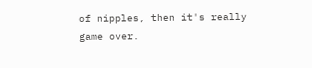of nipples, then it's really game over.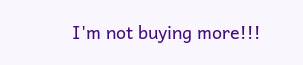I'm not buying more!!!